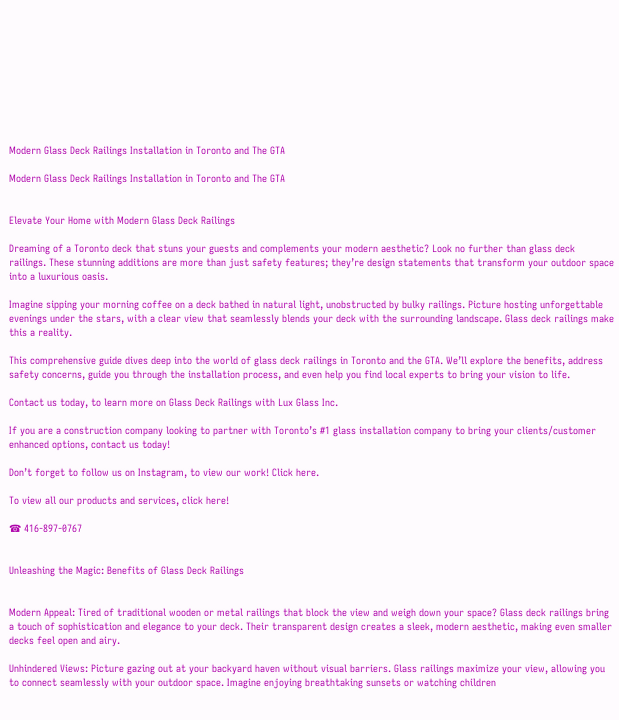Modern Glass Deck Railings Installation in Toronto and The GTA

Modern Glass Deck Railings Installation in Toronto and The GTA


Elevate Your Home with Modern Glass Deck Railings

Dreaming of a Toronto deck that stuns your guests and complements your modern aesthetic? Look no further than glass deck railings. These stunning additions are more than just safety features; they’re design statements that transform your outdoor space into a luxurious oasis.

Imagine sipping your morning coffee on a deck bathed in natural light, unobstructed by bulky railings. Picture hosting unforgettable evenings under the stars, with a clear view that seamlessly blends your deck with the surrounding landscape. Glass deck railings make this a reality.

This comprehensive guide dives deep into the world of glass deck railings in Toronto and the GTA. We’ll explore the benefits, address safety concerns, guide you through the installation process, and even help you find local experts to bring your vision to life.

Contact us today, to learn more on Glass Deck Railings with Lux Glass Inc.

If you are a construction company looking to partner with Toronto’s #1 glass installation company to bring your clients/customer enhanced options, contact us today!

Don’t forget to follow us on Instagram, to view our work! Click here.

To view all our products and services, click here!

☎ 416-897-0767


Unleashing the Magic: Benefits of Glass Deck Railings


Modern Appeal: Tired of traditional wooden or metal railings that block the view and weigh down your space? Glass deck railings bring a touch of sophistication and elegance to your deck. Their transparent design creates a sleek, modern aesthetic, making even smaller decks feel open and airy.

Unhindered Views: Picture gazing out at your backyard haven without visual barriers. Glass railings maximize your view, allowing you to connect seamlessly with your outdoor space. Imagine enjoying breathtaking sunsets or watching children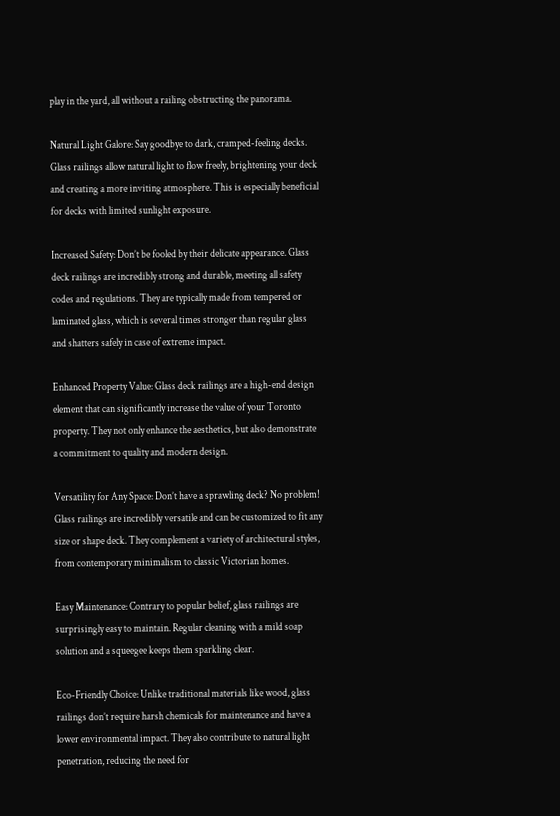play in the yard, all without a railing obstructing the panorama.

Natural Light Galore: Say goodbye to dark, cramped-feeling decks. Glass railings allow natural light to flow freely, brightening your deck and creating a more inviting atmosphere. This is especially beneficial for decks with limited sunlight exposure.

Increased Safety: Don’t be fooled by their delicate appearance. Glass deck railings are incredibly strong and durable, meeting all safety codes and regulations. They are typically made from tempered or laminated glass, which is several times stronger than regular glass and shatters safely in case of extreme impact.

Enhanced Property Value: Glass deck railings are a high-end design element that can significantly increase the value of your Toronto property. They not only enhance the aesthetics, but also demonstrate a commitment to quality and modern design.

Versatility for Any Space: Don’t have a sprawling deck? No problem! Glass railings are incredibly versatile and can be customized to fit any size or shape deck. They complement a variety of architectural styles, from contemporary minimalism to classic Victorian homes.

Easy Maintenance: Contrary to popular belief, glass railings are surprisingly easy to maintain. Regular cleaning with a mild soap solution and a squeegee keeps them sparkling clear.

Eco-Friendly Choice: Unlike traditional materials like wood, glass railings don’t require harsh chemicals for maintenance and have a lower environmental impact. They also contribute to natural light penetration, reducing the need for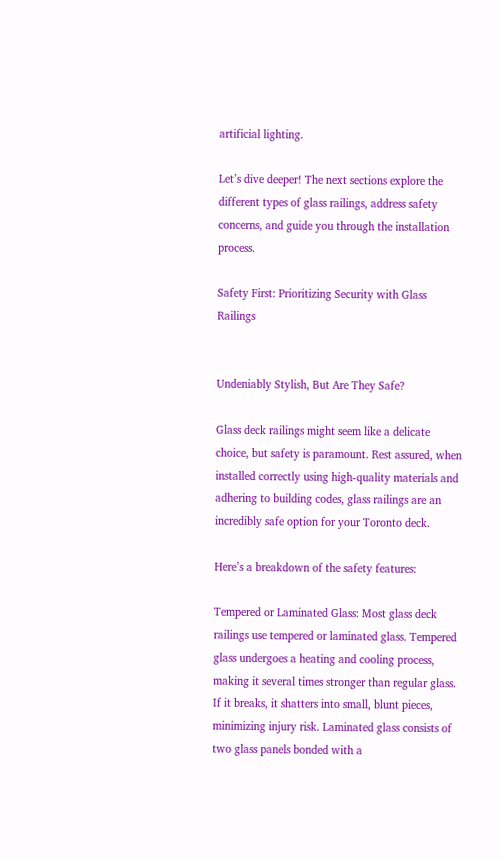artificial lighting.

Let’s dive deeper! The next sections explore the different types of glass railings, address safety concerns, and guide you through the installation process.

Safety First: Prioritizing Security with Glass Railings


Undeniably Stylish, But Are They Safe?

Glass deck railings might seem like a delicate choice, but safety is paramount. Rest assured, when installed correctly using high-quality materials and adhering to building codes, glass railings are an incredibly safe option for your Toronto deck.

Here’s a breakdown of the safety features:

Tempered or Laminated Glass: Most glass deck railings use tempered or laminated glass. Tempered glass undergoes a heating and cooling process, making it several times stronger than regular glass. If it breaks, it shatters into small, blunt pieces, minimizing injury risk. Laminated glass consists of two glass panels bonded with a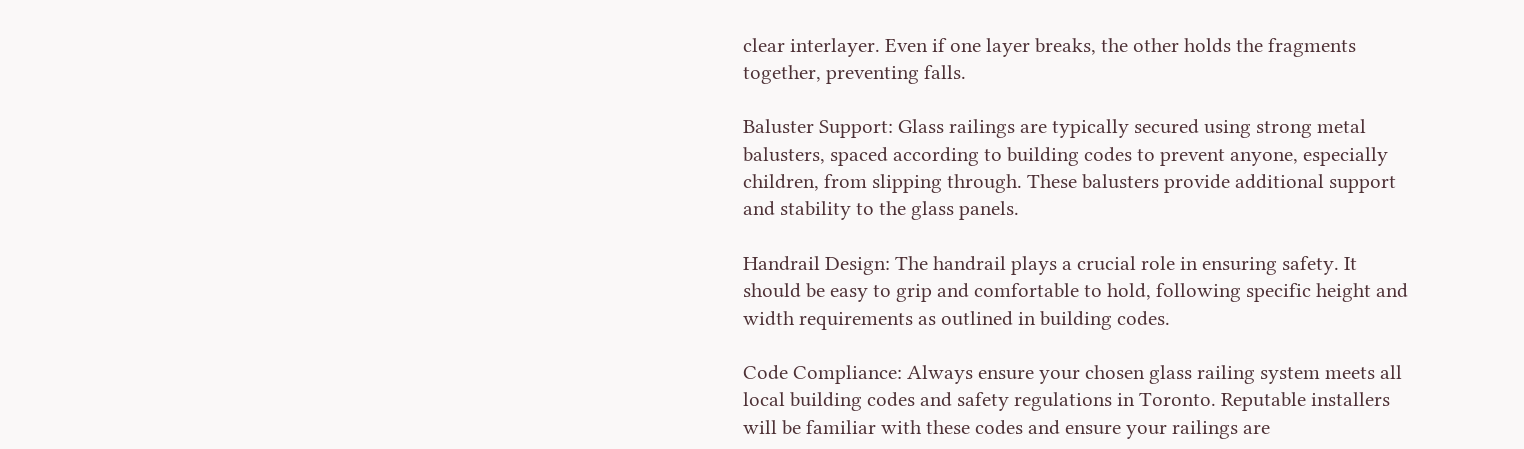clear interlayer. Even if one layer breaks, the other holds the fragments together, preventing falls.

Baluster Support: Glass railings are typically secured using strong metal balusters, spaced according to building codes to prevent anyone, especially children, from slipping through. These balusters provide additional support and stability to the glass panels.

Handrail Design: The handrail plays a crucial role in ensuring safety. It should be easy to grip and comfortable to hold, following specific height and width requirements as outlined in building codes.

Code Compliance: Always ensure your chosen glass railing system meets all local building codes and safety regulations in Toronto. Reputable installers will be familiar with these codes and ensure your railings are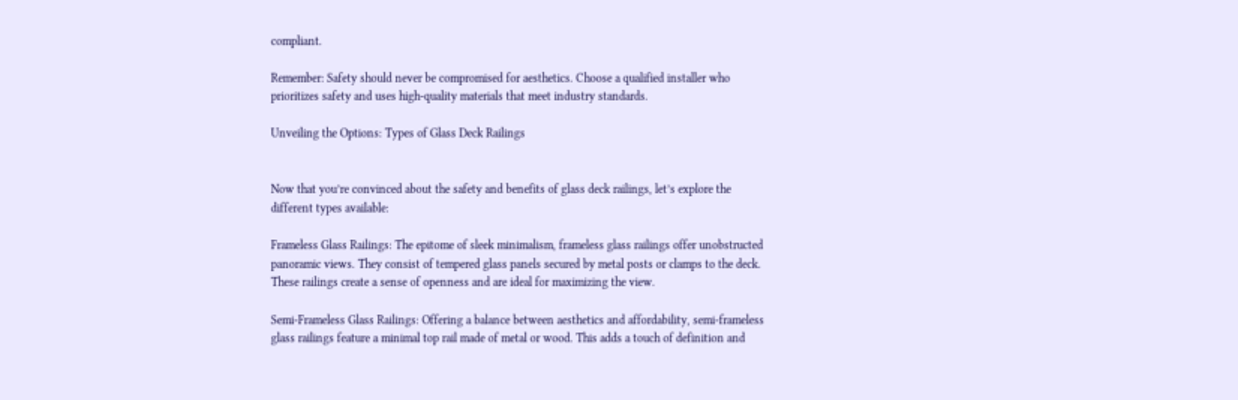compliant.

Remember: Safety should never be compromised for aesthetics. Choose a qualified installer who prioritizes safety and uses high-quality materials that meet industry standards.

Unveiling the Options: Types of Glass Deck Railings


Now that you’re convinced about the safety and benefits of glass deck railings, let’s explore the different types available:

Frameless Glass Railings: The epitome of sleek minimalism, frameless glass railings offer unobstructed panoramic views. They consist of tempered glass panels secured by metal posts or clamps to the deck. These railings create a sense of openness and are ideal for maximizing the view.

Semi-Frameless Glass Railings: Offering a balance between aesthetics and affordability, semi-frameless glass railings feature a minimal top rail made of metal or wood. This adds a touch of definition and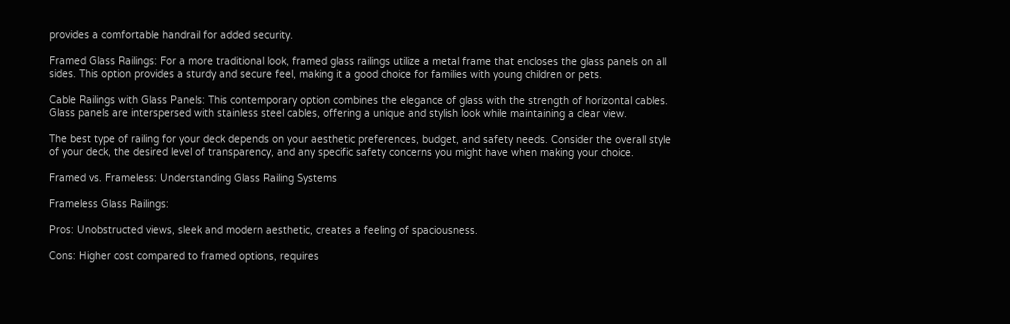provides a comfortable handrail for added security.

Framed Glass Railings: For a more traditional look, framed glass railings utilize a metal frame that encloses the glass panels on all sides. This option provides a sturdy and secure feel, making it a good choice for families with young children or pets.

Cable Railings with Glass Panels: This contemporary option combines the elegance of glass with the strength of horizontal cables. Glass panels are interspersed with stainless steel cables, offering a unique and stylish look while maintaining a clear view.

The best type of railing for your deck depends on your aesthetic preferences, budget, and safety needs. Consider the overall style of your deck, the desired level of transparency, and any specific safety concerns you might have when making your choice.

Framed vs. Frameless: Understanding Glass Railing Systems

Frameless Glass Railings:

Pros: Unobstructed views, sleek and modern aesthetic, creates a feeling of spaciousness.

Cons: Higher cost compared to framed options, requires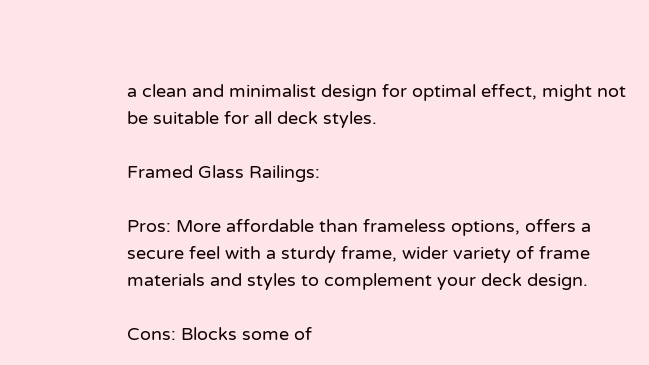a clean and minimalist design for optimal effect, might not be suitable for all deck styles.

Framed Glass Railings:

Pros: More affordable than frameless options, offers a secure feel with a sturdy frame, wider variety of frame materials and styles to complement your deck design.

Cons: Blocks some of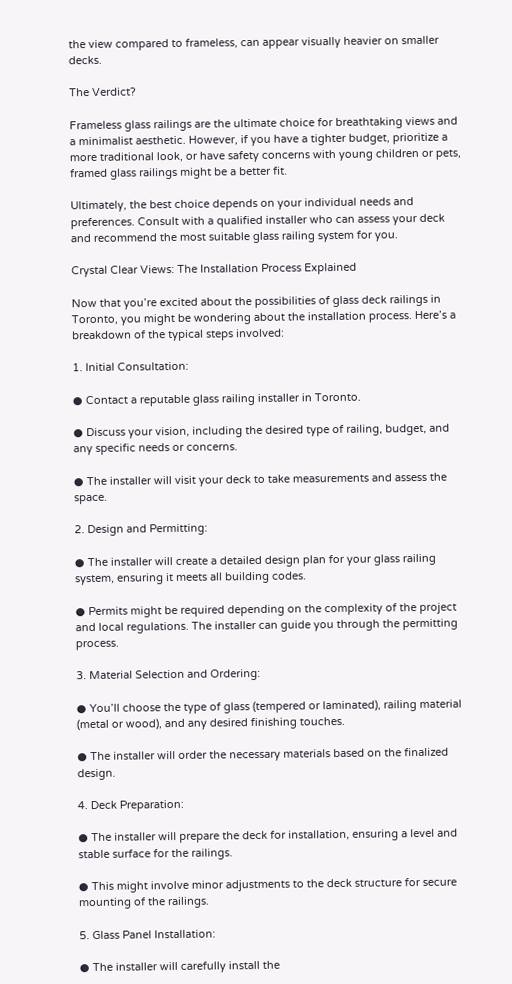the view compared to frameless, can appear visually heavier on smaller decks.

The Verdict?

Frameless glass railings are the ultimate choice for breathtaking views and a minimalist aesthetic. However, if you have a tighter budget, prioritize a more traditional look, or have safety concerns with young children or pets, framed glass railings might be a better fit.

Ultimately, the best choice depends on your individual needs and preferences. Consult with a qualified installer who can assess your deck and recommend the most suitable glass railing system for you.

Crystal Clear Views: The Installation Process Explained

Now that you’re excited about the possibilities of glass deck railings in Toronto, you might be wondering about the installation process. Here’s a breakdown of the typical steps involved:

1. Initial Consultation:

● Contact a reputable glass railing installer in Toronto.

● Discuss your vision, including the desired type of railing, budget, and any specific needs or concerns.

● The installer will visit your deck to take measurements and assess the space.

2. Design and Permitting:

● The installer will create a detailed design plan for your glass railing system, ensuring it meets all building codes.

● Permits might be required depending on the complexity of the project and local regulations. The installer can guide you through the permitting process.

3. Material Selection and Ordering:

● You’ll choose the type of glass (tempered or laminated), railing material (metal or wood), and any desired finishing touches.

● The installer will order the necessary materials based on the finalized design.

4. Deck Preparation:

● The installer will prepare the deck for installation, ensuring a level and stable surface for the railings.

● This might involve minor adjustments to the deck structure for secure mounting of the railings.

5. Glass Panel Installation:

● The installer will carefully install the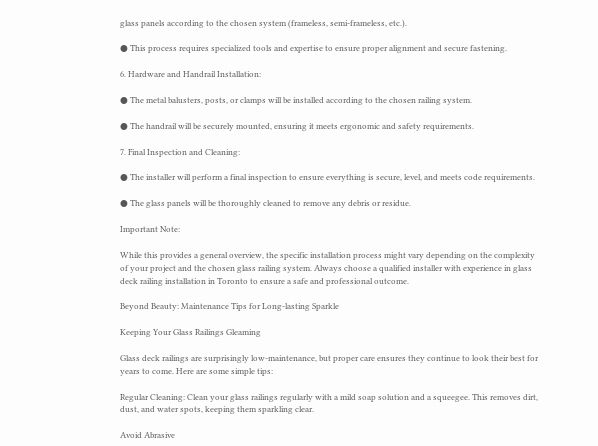glass panels according to the chosen system (frameless, semi-frameless, etc.).

● This process requires specialized tools and expertise to ensure proper alignment and secure fastening.

6. Hardware and Handrail Installation:

● The metal balusters, posts, or clamps will be installed according to the chosen railing system.

● The handrail will be securely mounted, ensuring it meets ergonomic and safety requirements.

7. Final Inspection and Cleaning:

● The installer will perform a final inspection to ensure everything is secure, level, and meets code requirements.

● The glass panels will be thoroughly cleaned to remove any debris or residue.

Important Note:

While this provides a general overview, the specific installation process might vary depending on the complexity of your project and the chosen glass railing system. Always choose a qualified installer with experience in glass deck railing installation in Toronto to ensure a safe and professional outcome.

Beyond Beauty: Maintenance Tips for Long-lasting Sparkle

Keeping Your Glass Railings Gleaming

Glass deck railings are surprisingly low-maintenance, but proper care ensures they continue to look their best for years to come. Here are some simple tips:

Regular Cleaning: Clean your glass railings regularly with a mild soap solution and a squeegee. This removes dirt, dust, and water spots, keeping them sparkling clear.

Avoid Abrasive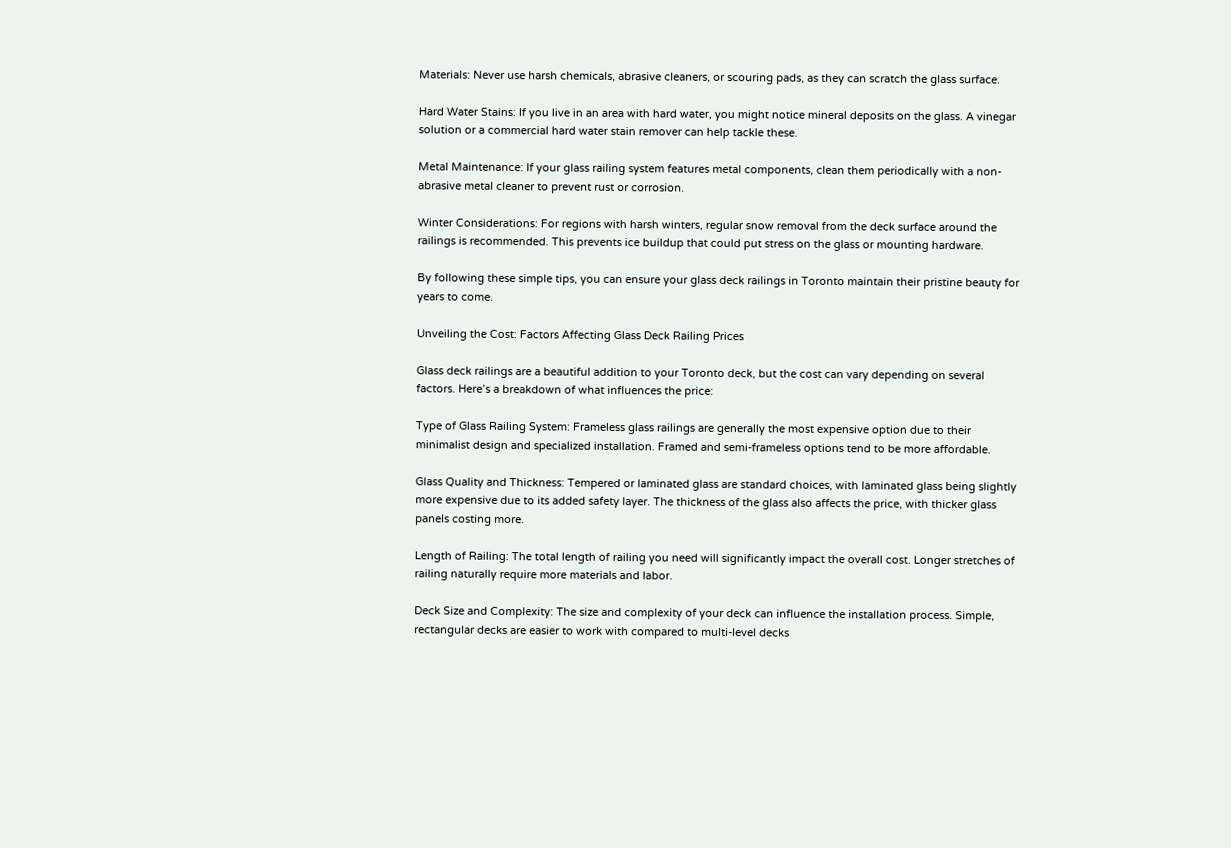Materials: Never use harsh chemicals, abrasive cleaners, or scouring pads, as they can scratch the glass surface.

Hard Water Stains: If you live in an area with hard water, you might notice mineral deposits on the glass. A vinegar solution or a commercial hard water stain remover can help tackle these.

Metal Maintenance: If your glass railing system features metal components, clean them periodically with a non-abrasive metal cleaner to prevent rust or corrosion.

Winter Considerations: For regions with harsh winters, regular snow removal from the deck surface around the railings is recommended. This prevents ice buildup that could put stress on the glass or mounting hardware.

By following these simple tips, you can ensure your glass deck railings in Toronto maintain their pristine beauty for years to come.

Unveiling the Cost: Factors Affecting Glass Deck Railing Prices

Glass deck railings are a beautiful addition to your Toronto deck, but the cost can vary depending on several factors. Here’s a breakdown of what influences the price:

Type of Glass Railing System: Frameless glass railings are generally the most expensive option due to their minimalist design and specialized installation. Framed and semi-frameless options tend to be more affordable.

Glass Quality and Thickness: Tempered or laminated glass are standard choices, with laminated glass being slightly more expensive due to its added safety layer. The thickness of the glass also affects the price, with thicker glass panels costing more.

Length of Railing: The total length of railing you need will significantly impact the overall cost. Longer stretches of railing naturally require more materials and labor.

Deck Size and Complexity: The size and complexity of your deck can influence the installation process. Simple, rectangular decks are easier to work with compared to multi-level decks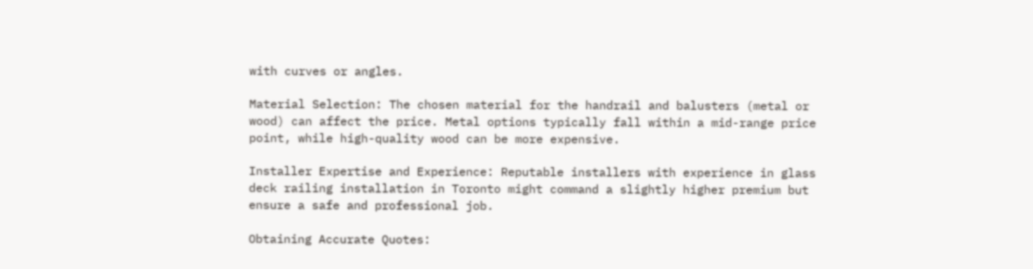with curves or angles.

Material Selection: The chosen material for the handrail and balusters (metal or wood) can affect the price. Metal options typically fall within a mid-range price point, while high-quality wood can be more expensive.

Installer Expertise and Experience: Reputable installers with experience in glass deck railing installation in Toronto might command a slightly higher premium but ensure a safe and professional job.

Obtaining Accurate Quotes: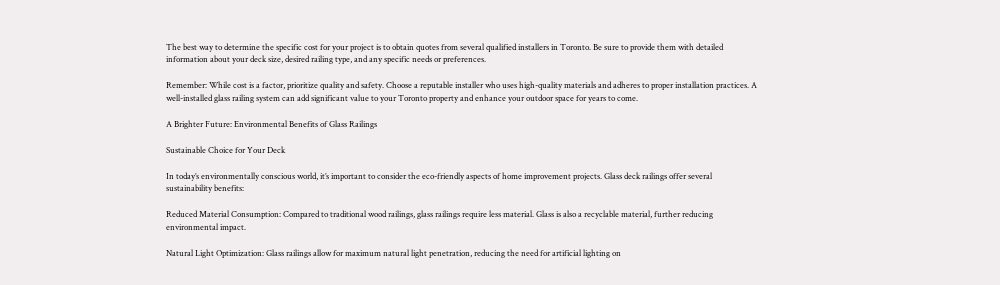The best way to determine the specific cost for your project is to obtain quotes from several qualified installers in Toronto. Be sure to provide them with detailed information about your deck size, desired railing type, and any specific needs or preferences.

Remember: While cost is a factor, prioritize quality and safety. Choose a reputable installer who uses high-quality materials and adheres to proper installation practices. A well-installed glass railing system can add significant value to your Toronto property and enhance your outdoor space for years to come.

A Brighter Future: Environmental Benefits of Glass Railings

Sustainable Choice for Your Deck

In today’s environmentally conscious world, it’s important to consider the eco-friendly aspects of home improvement projects. Glass deck railings offer several sustainability benefits:

Reduced Material Consumption: Compared to traditional wood railings, glass railings require less material. Glass is also a recyclable material, further reducing environmental impact.

Natural Light Optimization: Glass railings allow for maximum natural light penetration, reducing the need for artificial lighting on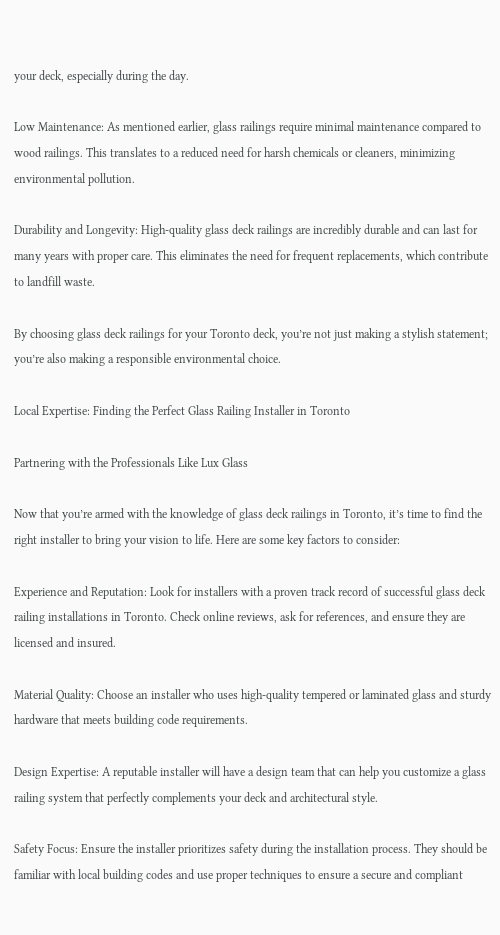your deck, especially during the day.

Low Maintenance: As mentioned earlier, glass railings require minimal maintenance compared to wood railings. This translates to a reduced need for harsh chemicals or cleaners, minimizing environmental pollution.

Durability and Longevity: High-quality glass deck railings are incredibly durable and can last for many years with proper care. This eliminates the need for frequent replacements, which contribute to landfill waste.

By choosing glass deck railings for your Toronto deck, you’re not just making a stylish statement; you’re also making a responsible environmental choice.

Local Expertise: Finding the Perfect Glass Railing Installer in Toronto

Partnering with the Professionals Like Lux Glass

Now that you’re armed with the knowledge of glass deck railings in Toronto, it’s time to find the right installer to bring your vision to life. Here are some key factors to consider:

Experience and Reputation: Look for installers with a proven track record of successful glass deck railing installations in Toronto. Check online reviews, ask for references, and ensure they are licensed and insured.

Material Quality: Choose an installer who uses high-quality tempered or laminated glass and sturdy hardware that meets building code requirements.

Design Expertise: A reputable installer will have a design team that can help you customize a glass railing system that perfectly complements your deck and architectural style.

Safety Focus: Ensure the installer prioritizes safety during the installation process. They should be familiar with local building codes and use proper techniques to ensure a secure and compliant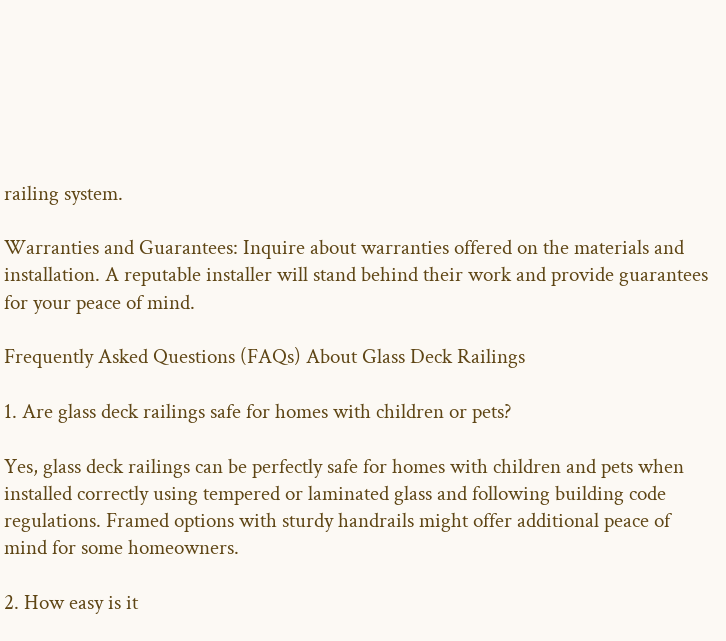railing system.

Warranties and Guarantees: Inquire about warranties offered on the materials and installation. A reputable installer will stand behind their work and provide guarantees for your peace of mind.

Frequently Asked Questions (FAQs) About Glass Deck Railings

1. Are glass deck railings safe for homes with children or pets?

Yes, glass deck railings can be perfectly safe for homes with children and pets when installed correctly using tempered or laminated glass and following building code regulations. Framed options with sturdy handrails might offer additional peace of mind for some homeowners.

2. How easy is it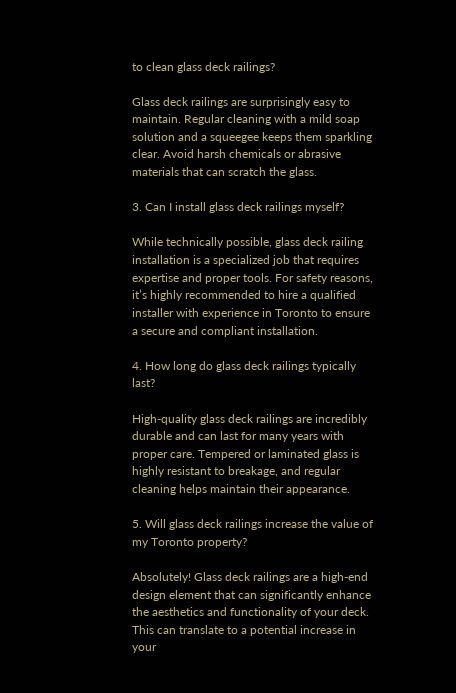to clean glass deck railings?

Glass deck railings are surprisingly easy to maintain. Regular cleaning with a mild soap solution and a squeegee keeps them sparkling clear. Avoid harsh chemicals or abrasive materials that can scratch the glass.

3. Can I install glass deck railings myself?

While technically possible, glass deck railing installation is a specialized job that requires expertise and proper tools. For safety reasons, it’s highly recommended to hire a qualified installer with experience in Toronto to ensure a secure and compliant installation.

4. How long do glass deck railings typically last?

High-quality glass deck railings are incredibly durable and can last for many years with proper care. Tempered or laminated glass is highly resistant to breakage, and regular cleaning helps maintain their appearance.

5. Will glass deck railings increase the value of my Toronto property?

Absolutely! Glass deck railings are a high-end design element that can significantly enhance the aesthetics and functionality of your deck. This can translate to a potential increase in your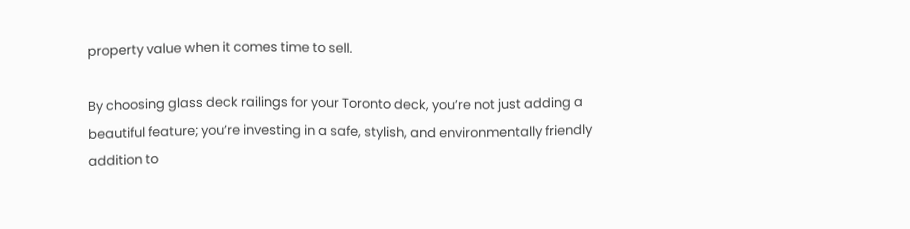property value when it comes time to sell.

By choosing glass deck railings for your Toronto deck, you’re not just adding a beautiful feature; you’re investing in a safe, stylish, and environmentally friendly addition to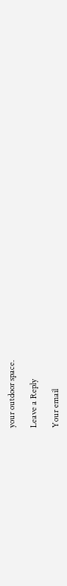your outdoor space.

Leave a Reply

Your email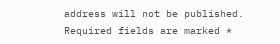address will not be published. Required fields are marked *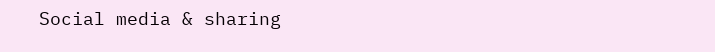Social media & sharing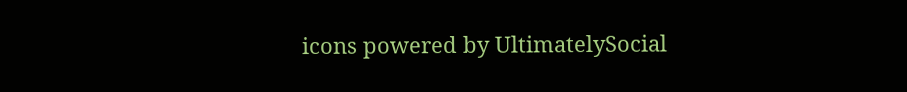icons powered by UltimatelySocial